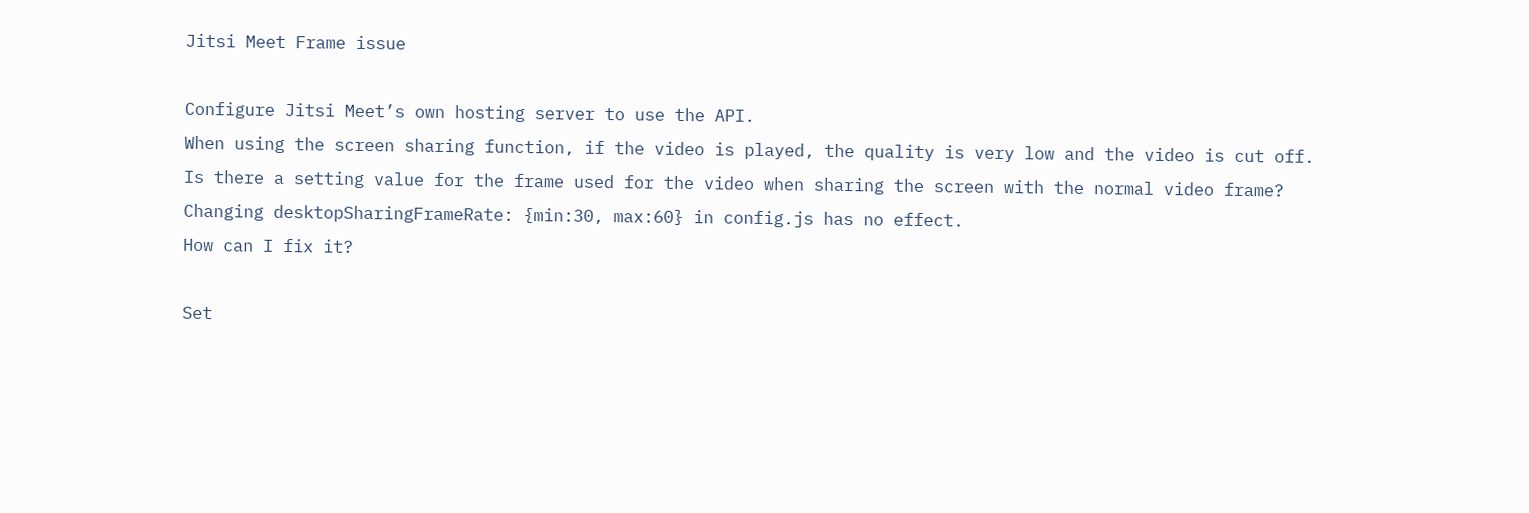Jitsi Meet Frame issue

Configure Jitsi Meet’s own hosting server to use the API.
When using the screen sharing function, if the video is played, the quality is very low and the video is cut off.
Is there a setting value for the frame used for the video when sharing the screen with the normal video frame?
Changing desktopSharingFrameRate: {min:30, max:60} in config.js has no effect.
How can I fix it?

Set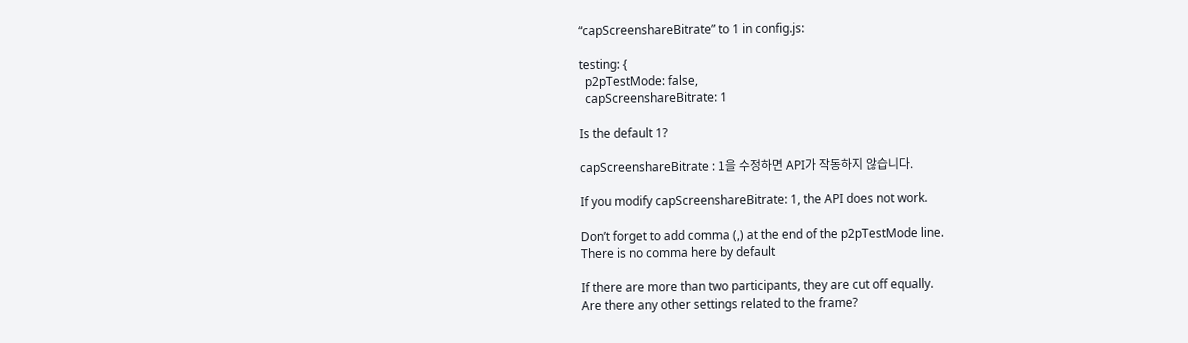“capScreenshareBitrate” to 1 in config.js:

testing: {
  p2pTestMode: false,
  capScreenshareBitrate: 1

Is the default 1?

capScreenshareBitrate : 1을 수정하면 API가 작동하지 않습니다.

If you modify capScreenshareBitrate: 1, the API does not work.

Don’t forget to add comma (,) at the end of the p2pTestMode line.
There is no comma here by default

If there are more than two participants, they are cut off equally.
Are there any other settings related to the frame?